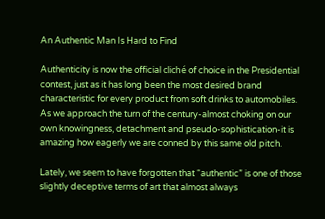An Authentic Man Is Hard to Find

Authenticity is now the official cliché of choice in the Presidential contest, just as it has long been the most desired brand characteristic for every product from soft drinks to automobiles. As we approach the turn of the century-almost choking on our own knowingness, detachment and pseudo-sophistication-it is amazing how eagerly we are conned by this same old pitch.

Lately, we seem to have forgotten that “authentic” is one of those slightly deceptive terms of art that almost always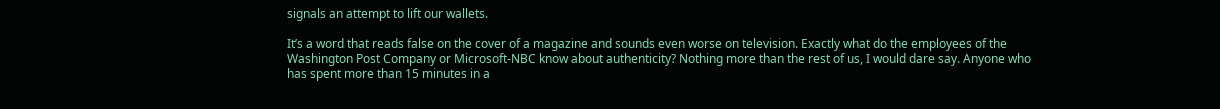signals an attempt to lift our wallets.

It’s a word that reads false on the cover of a magazine and sounds even worse on television. Exactly what do the employees of the Washington Post Company or Microsoft-NBC know about authenticity? Nothing more than the rest of us, I would dare say. Anyone who has spent more than 15 minutes in a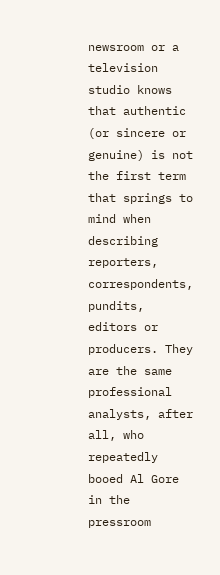newsroom or a television studio knows that authentic (or sincere or genuine) is not the first term that springs to mind when describing reporters, correspondents, pundits, editors or producers. They are the same professional analysts, after all, who repeatedly booed Al Gore in the pressroom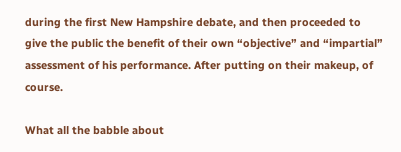during the first New Hampshire debate, and then proceeded to give the public the benefit of their own “objective” and “impartial” assessment of his performance. After putting on their makeup, of course.

What all the babble about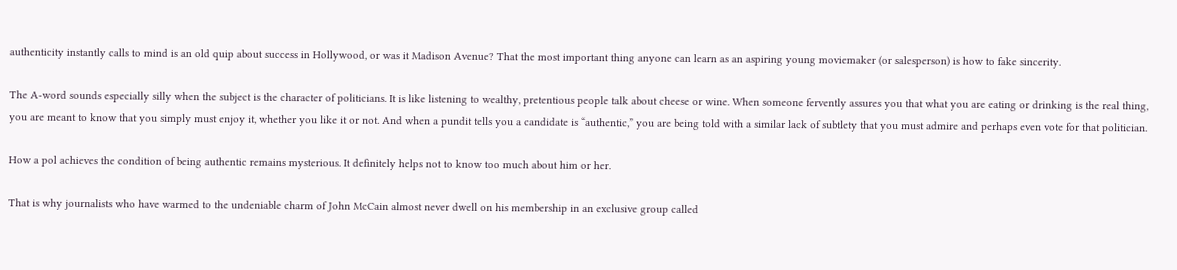authenticity instantly calls to mind is an old quip about success in Hollywood, or was it Madison Avenue? That the most important thing anyone can learn as an aspiring young moviemaker (or salesperson) is how to fake sincerity.

The A-word sounds especially silly when the subject is the character of politicians. It is like listening to wealthy, pretentious people talk about cheese or wine. When someone fervently assures you that what you are eating or drinking is the real thing, you are meant to know that you simply must enjoy it, whether you like it or not. And when a pundit tells you a candidate is “authentic,” you are being told with a similar lack of subtlety that you must admire and perhaps even vote for that politician.

How a pol achieves the condition of being authentic remains mysterious. It definitely helps not to know too much about him or her.

That is why journalists who have warmed to the undeniable charm of John McCain almost never dwell on his membership in an exclusive group called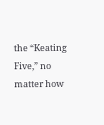the “Keating Five,” no matter how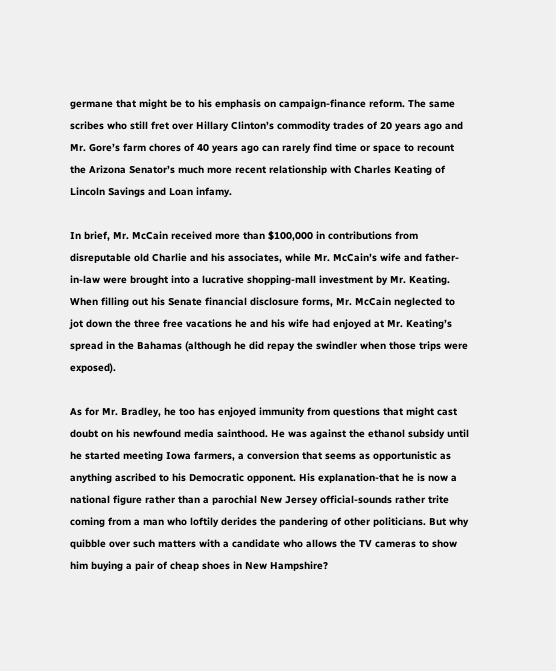germane that might be to his emphasis on campaign-finance reform. The same scribes who still fret over Hillary Clinton’s commodity trades of 20 years ago and Mr. Gore’s farm chores of 40 years ago can rarely find time or space to recount the Arizona Senator’s much more recent relationship with Charles Keating of Lincoln Savings and Loan infamy.

In brief, Mr. McCain received more than $100,000 in contributions from disreputable old Charlie and his associates, while Mr. McCain’s wife and father-in-law were brought into a lucrative shopping-mall investment by Mr. Keating. When filling out his Senate financial disclosure forms, Mr. McCain neglected to jot down the three free vacations he and his wife had enjoyed at Mr. Keating’s spread in the Bahamas (although he did repay the swindler when those trips were exposed).

As for Mr. Bradley, he too has enjoyed immunity from questions that might cast doubt on his newfound media sainthood. He was against the ethanol subsidy until he started meeting Iowa farmers, a conversion that seems as opportunistic as anything ascribed to his Democratic opponent. His explanation-that he is now a national figure rather than a parochial New Jersey official-sounds rather trite coming from a man who loftily derides the pandering of other politicians. But why quibble over such matters with a candidate who allows the TV cameras to show him buying a pair of cheap shoes in New Hampshire?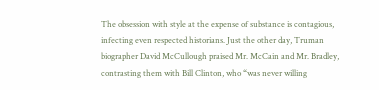The obsession with style at the expense of substance is contagious, infecting even respected historians. Just the other day, Truman biographer David McCullough praised Mr. McCain and Mr. Bradley, contrasting them with Bill Clinton, who “was never willing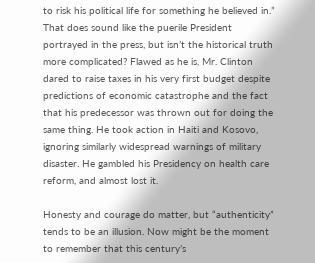to risk his political life for something he believed in.” That does sound like the puerile President portrayed in the press, but isn’t the historical truth more complicated? Flawed as he is, Mr. Clinton dared to raise taxes in his very first budget despite predictions of economic catastrophe and the fact that his predecessor was thrown out for doing the same thing. He took action in Haiti and Kosovo, ignoring similarly widespread warnings of military disaster. He gambled his Presidency on health care reform, and almost lost it.

Honesty and courage do matter, but “authenticity” tends to be an illusion. Now might be the moment to remember that this century’s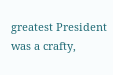greatest President was a crafty,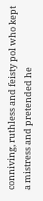conniving, ruthless and feisty pol who kept a mistress and pretended he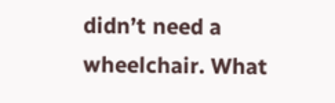didn’t need a wheelchair. What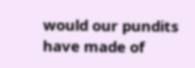would our pundits have made of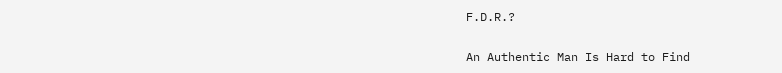F.D.R.?

An Authentic Man Is Hard to Find